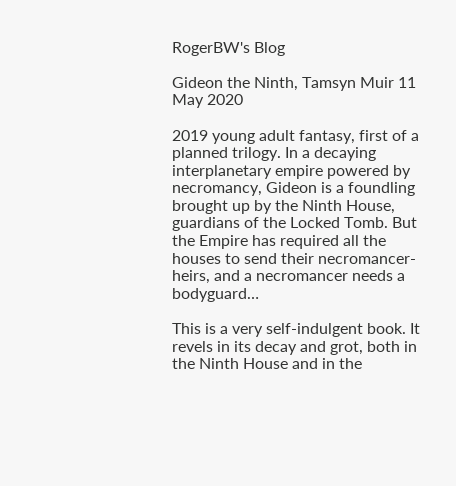RogerBW's Blog

Gideon the Ninth, Tamsyn Muir 11 May 2020

2019 young adult fantasy, first of a planned trilogy. In a decaying interplanetary empire powered by necromancy, Gideon is a foundling brought up by the Ninth House, guardians of the Locked Tomb. But the Empire has required all the houses to send their necromancer-heirs, and a necromancer needs a bodyguard…

This is a very self-indulgent book. It revels in its decay and grot, both in the Ninth House and in the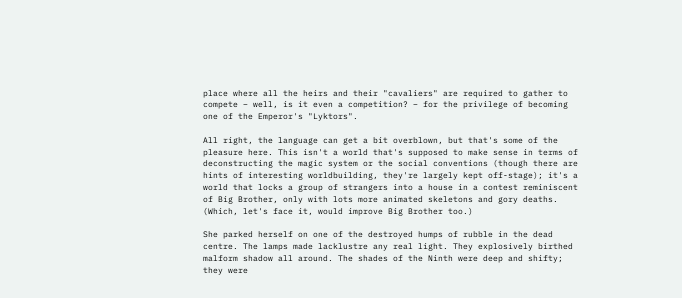place where all the heirs and their "cavaliers" are required to gather to compete – well, is it even a competition? – for the privilege of becoming one of the Emperor's "Lyktors".

All right, the language can get a bit overblown, but that's some of the pleasure here. This isn't a world that's supposed to make sense in terms of deconstructing the magic system or the social conventions (though there are hints of interesting worldbuilding, they're largely kept off-stage); it's a world that locks a group of strangers into a house in a contest reminiscent of Big Brother, only with lots more animated skeletons and gory deaths. (Which, let's face it, would improve Big Brother too.)

She parked herself on one of the destroyed humps of rubble in the dead centre. The lamps made lacklustre any real light. They explosively birthed malform shadow all around. The shades of the Ninth were deep and shifty; they were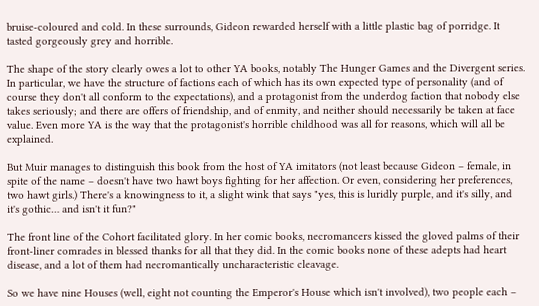bruise-coloured and cold. In these surrounds, Gideon rewarded herself with a little plastic bag of porridge. It tasted gorgeously grey and horrible.

The shape of the story clearly owes a lot to other YA books, notably The Hunger Games and the Divergent series. In particular, we have the structure of factions each of which has its own expected type of personality (and of course they don't all conform to the expectations), and a protagonist from the underdog faction that nobody else takes seriously; and there are offers of friendship, and of enmity, and neither should necessarily be taken at face value. Even more YA is the way that the protagonist's horrible childhood was all for reasons, which will all be explained.

But Muir manages to distinguish this book from the host of YA imitators (not least because Gideon – female, in spite of the name – doesn't have two hawt boys fighting for her affection. Or even, considering her preferences, two hawt girls.) There's a knowingness to it, a slight wink that says "yes, this is luridly purple, and it's silly, and it's gothic… and isn't it fun?"

The front line of the Cohort facilitated glory. In her comic books, necromancers kissed the gloved palms of their front-liner comrades in blessed thanks for all that they did. In the comic books none of these adepts had heart disease, and a lot of them had necromantically uncharacteristic cleavage.

So we have nine Houses (well, eight not counting the Emperor's House which isn't involved), two people each –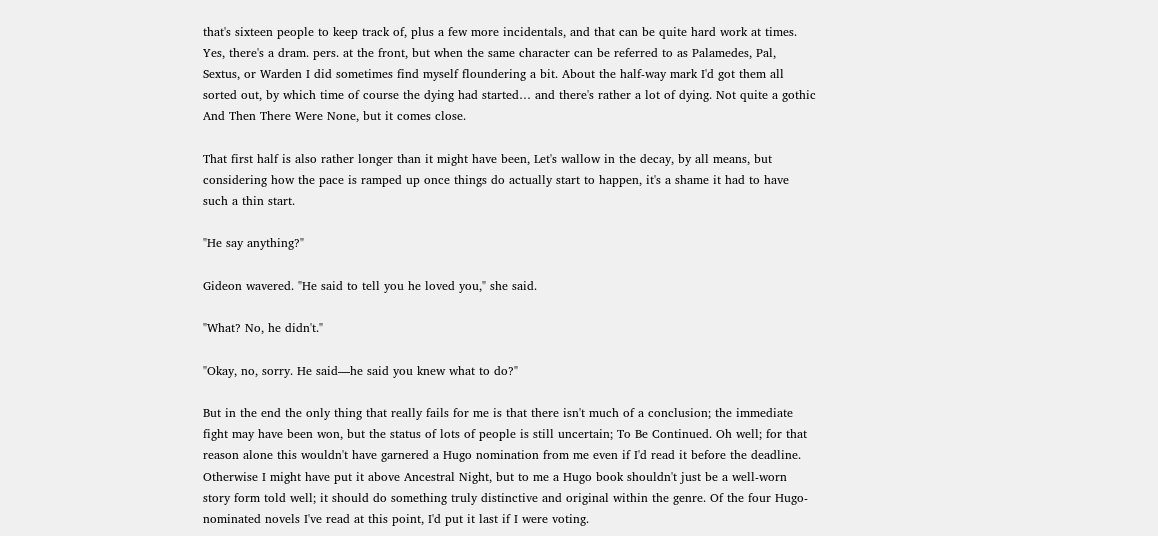that's sixteen people to keep track of, plus a few more incidentals, and that can be quite hard work at times. Yes, there's a dram. pers. at the front, but when the same character can be referred to as Palamedes, Pal, Sextus, or Warden I did sometimes find myself floundering a bit. About the half-way mark I'd got them all sorted out, by which time of course the dying had started… and there's rather a lot of dying. Not quite a gothic And Then There Were None, but it comes close.

That first half is also rather longer than it might have been, Let's wallow in the decay, by all means, but considering how the pace is ramped up once things do actually start to happen, it's a shame it had to have such a thin start.

"He say anything?"

Gideon wavered. "He said to tell you he loved you," she said.

"What? No, he didn't."

"Okay, no, sorry. He said—he said you knew what to do?"

But in the end the only thing that really fails for me is that there isn't much of a conclusion; the immediate fight may have been won, but the status of lots of people is still uncertain; To Be Continued. Oh well; for that reason alone this wouldn't have garnered a Hugo nomination from me even if I'd read it before the deadline. Otherwise I might have put it above Ancestral Night, but to me a Hugo book shouldn't just be a well-worn story form told well; it should do something truly distinctive and original within the genre. Of the four Hugo-nominated novels I've read at this point, I'd put it last if I were voting.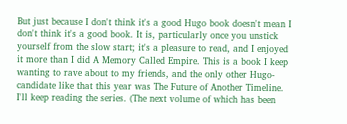But just because I don't think it's a good Hugo book doesn't mean I don't think it's a good book. It is, particularly once you unstick yourself from the slow start; it's a pleasure to read, and I enjoyed it more than I did A Memory Called Empire. This is a book I keep wanting to rave about to my friends, and the only other Hugo-candidate like that this year was The Future of Another Timeline. I'll keep reading the series. (The next volume of which has been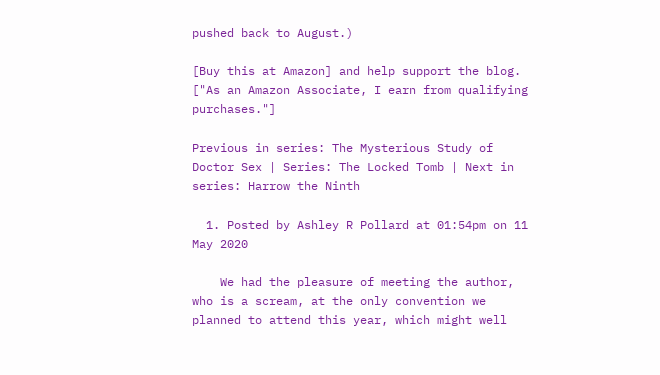pushed back to August.)

[Buy this at Amazon] and help support the blog. ["As an Amazon Associate, I earn from qualifying purchases."]

Previous in series: The Mysterious Study of Doctor Sex | Series: The Locked Tomb | Next in series: Harrow the Ninth

  1. Posted by Ashley R Pollard at 01:54pm on 11 May 2020

    We had the pleasure of meeting the author, who is a scream, at the only convention we planned to attend this year, which might well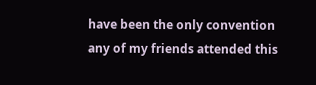have been the only convention any of my friends attended this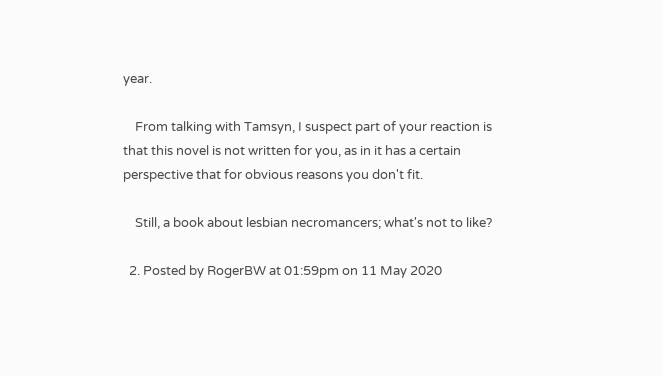year.

    From talking with Tamsyn, I suspect part of your reaction is that this novel is not written for you, as in it has a certain perspective that for obvious reasons you don't fit.

    Still, a book about lesbian necromancers; what's not to like?

  2. Posted by RogerBW at 01:59pm on 11 May 2020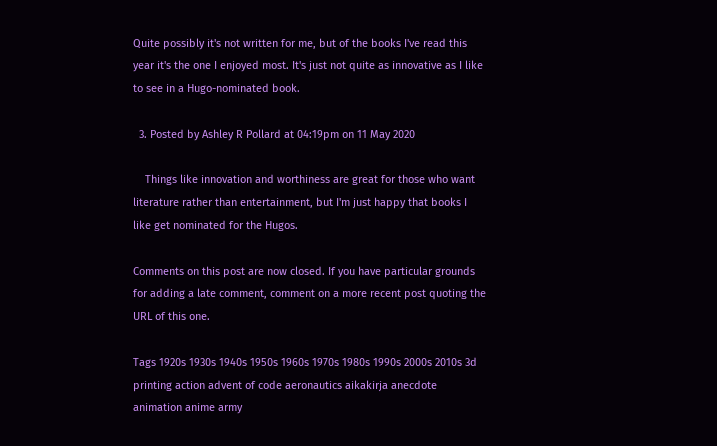Quite possibly it's not written for me, but of the books I've read this year it's the one I enjoyed most. It's just not quite as innovative as I like to see in a Hugo-nominated book.

  3. Posted by Ashley R Pollard at 04:19pm on 11 May 2020

    Things like innovation and worthiness are great for those who want literature rather than entertainment, but I'm just happy that books I like get nominated for the Hugos.

Comments on this post are now closed. If you have particular grounds for adding a late comment, comment on a more recent post quoting the URL of this one.

Tags 1920s 1930s 1940s 1950s 1960s 1970s 1980s 1990s 2000s 2010s 3d printing action advent of code aeronautics aikakirja anecdote animation anime army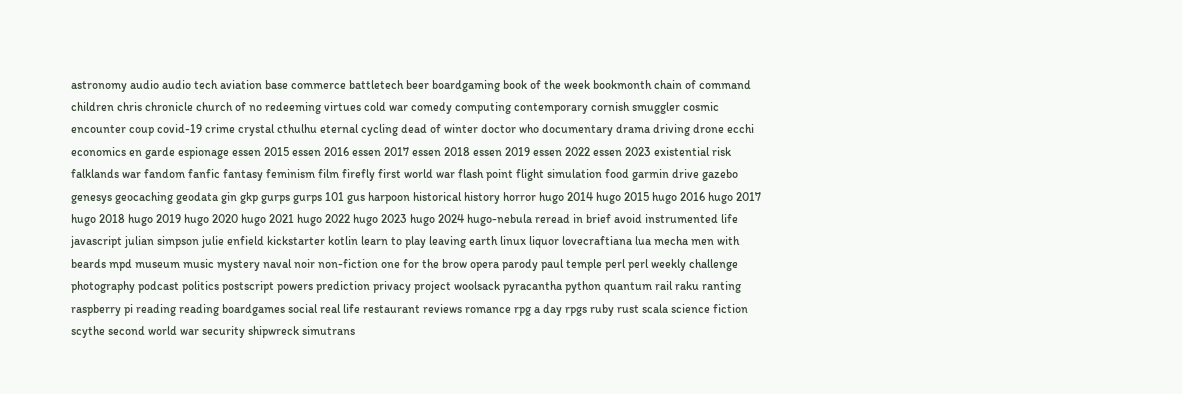astronomy audio audio tech aviation base commerce battletech beer boardgaming book of the week bookmonth chain of command children chris chronicle church of no redeeming virtues cold war comedy computing contemporary cornish smuggler cosmic encounter coup covid-19 crime crystal cthulhu eternal cycling dead of winter doctor who documentary drama driving drone ecchi economics en garde espionage essen 2015 essen 2016 essen 2017 essen 2018 essen 2019 essen 2022 essen 2023 existential risk falklands war fandom fanfic fantasy feminism film firefly first world war flash point flight simulation food garmin drive gazebo genesys geocaching geodata gin gkp gurps gurps 101 gus harpoon historical history horror hugo 2014 hugo 2015 hugo 2016 hugo 2017 hugo 2018 hugo 2019 hugo 2020 hugo 2021 hugo 2022 hugo 2023 hugo 2024 hugo-nebula reread in brief avoid instrumented life javascript julian simpson julie enfield kickstarter kotlin learn to play leaving earth linux liquor lovecraftiana lua mecha men with beards mpd museum music mystery naval noir non-fiction one for the brow opera parody paul temple perl perl weekly challenge photography podcast politics postscript powers prediction privacy project woolsack pyracantha python quantum rail raku ranting raspberry pi reading reading boardgames social real life restaurant reviews romance rpg a day rpgs ruby rust scala science fiction scythe second world war security shipwreck simutrans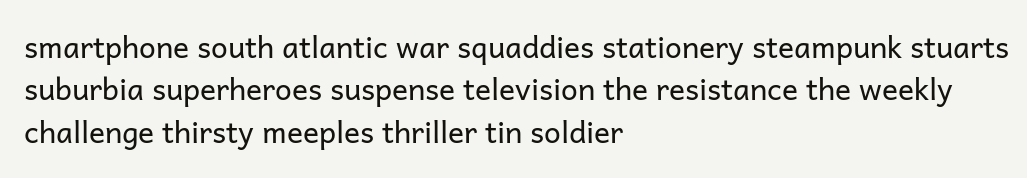smartphone south atlantic war squaddies stationery steampunk stuarts suburbia superheroes suspense television the resistance the weekly challenge thirsty meeples thriller tin soldier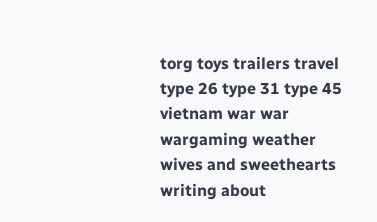torg toys trailers travel type 26 type 31 type 45 vietnam war war wargaming weather wives and sweethearts writing about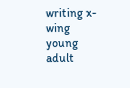writing x-wing young adult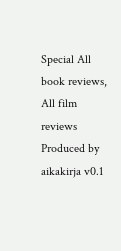Special All book reviews, All film reviews
Produced by aikakirja v0.1